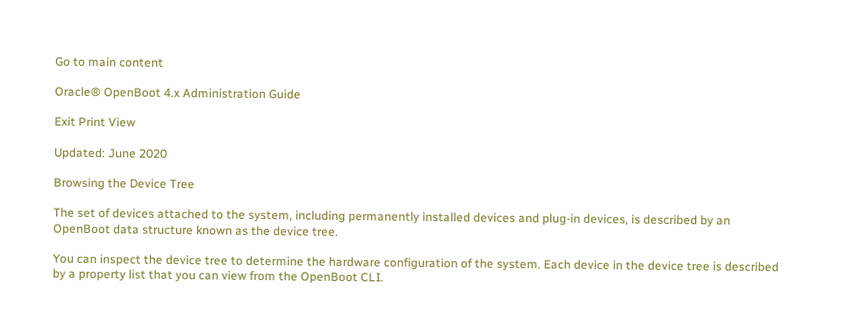Go to main content

Oracle® OpenBoot 4.x Administration Guide

Exit Print View

Updated: June 2020

Browsing the Device Tree

The set of devices attached to the system, including permanently installed devices and plug-in devices, is described by an OpenBoot data structure known as the device tree.

You can inspect the device tree to determine the hardware configuration of the system. Each device in the device tree is described by a property list that you can view from the OpenBoot CLI.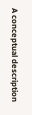A conceptual description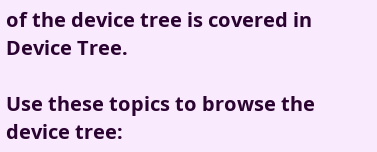of the device tree is covered in Device Tree.

Use these topics to browse the device tree: